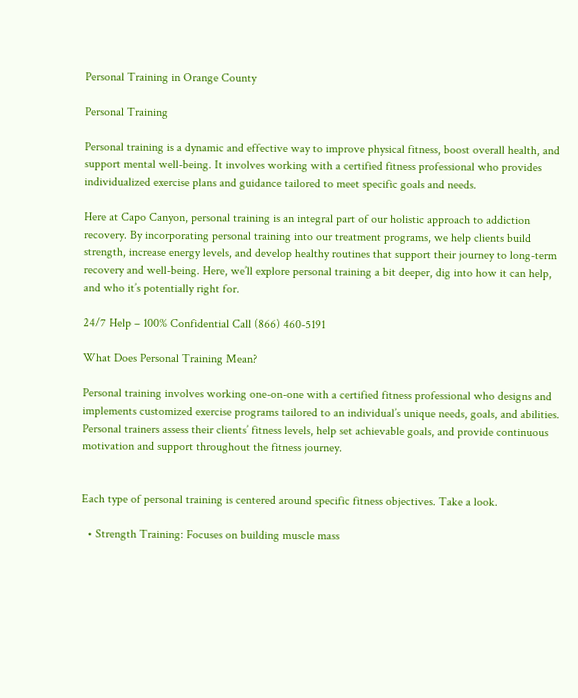Personal Training in Orange County

Personal Training

Personal training is a dynamic and effective way to improve physical fitness, boost overall health, and support mental well-being. It involves working with a certified fitness professional who provides individualized exercise plans and guidance tailored to meet specific goals and needs.

Here at Capo Canyon, personal training is an integral part of our holistic approach to addiction recovery. By incorporating personal training into our treatment programs, we help clients build strength, increase energy levels, and develop healthy routines that support their journey to long-term recovery and well-being. Here, we’ll explore personal training a bit deeper, dig into how it can help, and who it’s potentially right for.

24/7 Help – 100% Confidential Call (866) 460-5191

What Does Personal Training Mean?

Personal training involves working one-on-one with a certified fitness professional who designs and implements customized exercise programs tailored to an individual’s unique needs, goals, and abilities. Personal trainers assess their clients’ fitness levels, help set achievable goals, and provide continuous motivation and support throughout the fitness journey.


Each type of personal training is centered around specific fitness objectives. Take a look.

  • Strength Training: Focuses on building muscle mass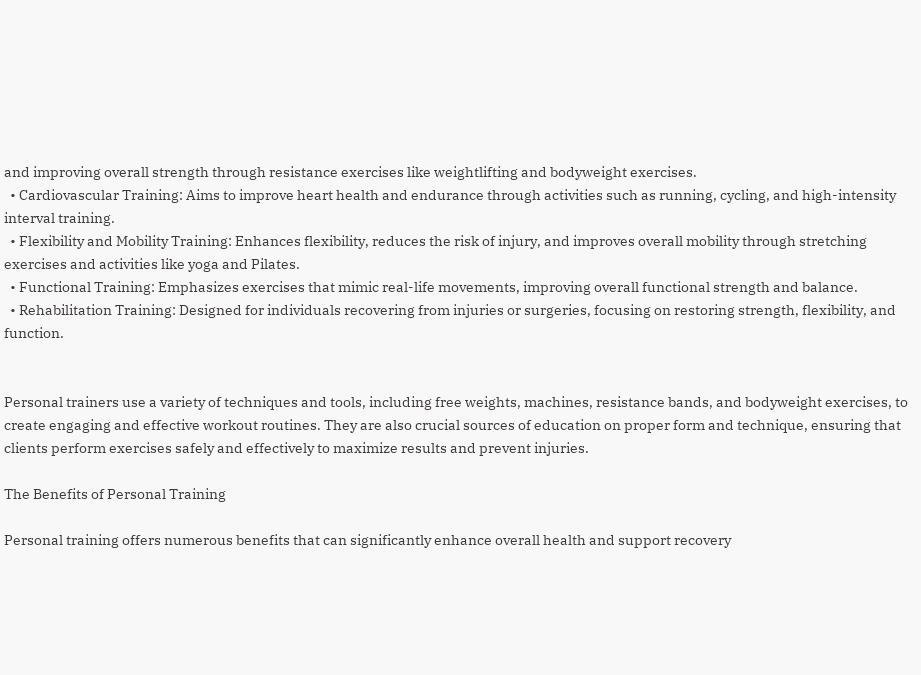and improving overall strength through resistance exercises like weightlifting and bodyweight exercises.
  • Cardiovascular Training: Aims to improve heart health and endurance through activities such as running, cycling, and high-intensity interval training.
  • Flexibility and Mobility Training: Enhances flexibility, reduces the risk of injury, and improves overall mobility through stretching exercises and activities like yoga and Pilates.
  • Functional Training: Emphasizes exercises that mimic real-life movements, improving overall functional strength and balance.
  • Rehabilitation Training: Designed for individuals recovering from injuries or surgeries, focusing on restoring strength, flexibility, and function.


Personal trainers use a variety of techniques and tools, including free weights, machines, resistance bands, and bodyweight exercises, to create engaging and effective workout routines. They are also crucial sources of education on proper form and technique, ensuring that clients perform exercises safely and effectively to maximize results and prevent injuries.

The Benefits of Personal Training

Personal training offers numerous benefits that can significantly enhance overall health and support recovery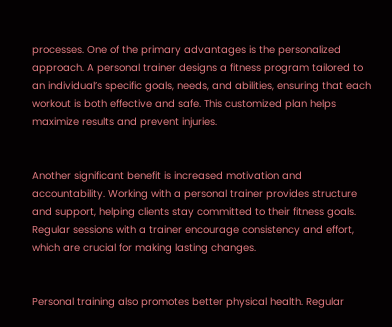processes. One of the primary advantages is the personalized approach. A personal trainer designs a fitness program tailored to an individual’s specific goals, needs, and abilities, ensuring that each workout is both effective and safe. This customized plan helps maximize results and prevent injuries.


Another significant benefit is increased motivation and accountability. Working with a personal trainer provides structure and support, helping clients stay committed to their fitness goals. Regular sessions with a trainer encourage consistency and effort, which are crucial for making lasting changes.


Personal training also promotes better physical health. Regular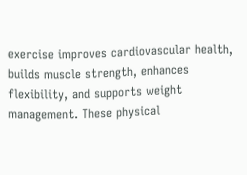exercise improves cardiovascular health, builds muscle strength, enhances flexibility, and supports weight management. These physical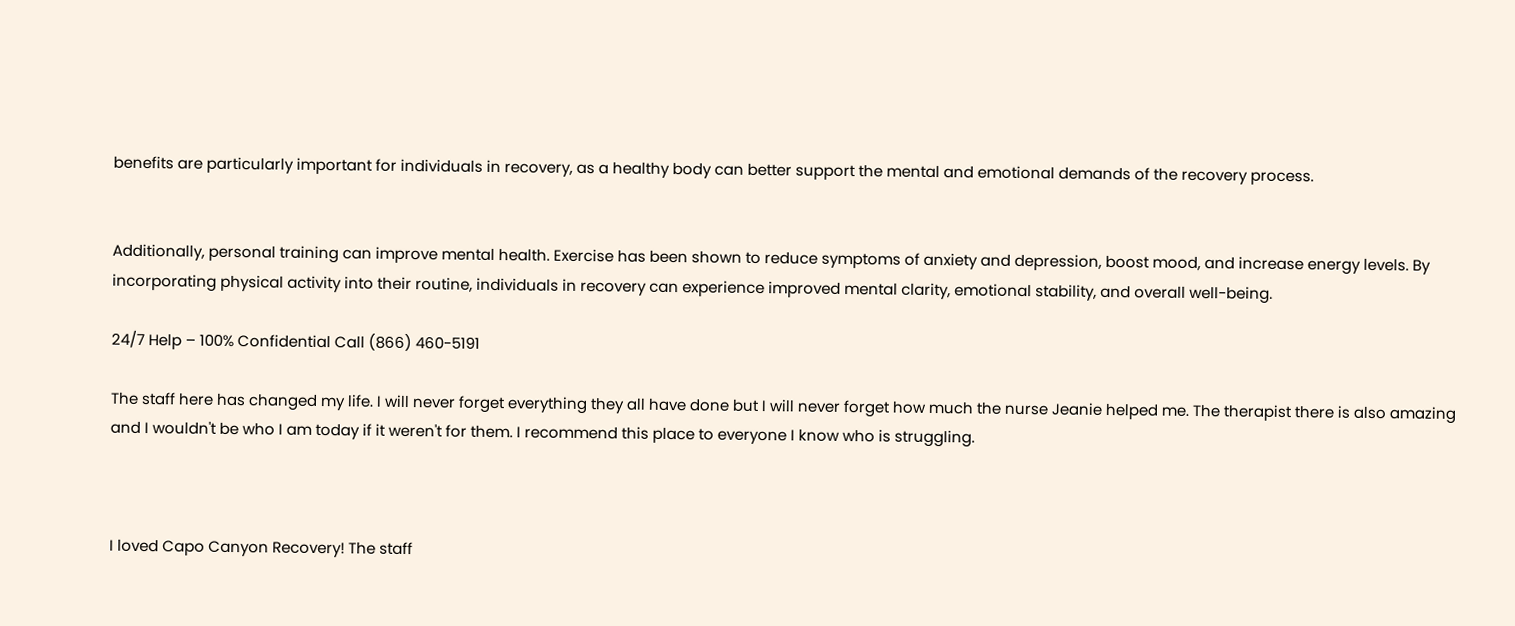benefits are particularly important for individuals in recovery, as a healthy body can better support the mental and emotional demands of the recovery process.


Additionally, personal training can improve mental health. Exercise has been shown to reduce symptoms of anxiety and depression, boost mood, and increase energy levels. By incorporating physical activity into their routine, individuals in recovery can experience improved mental clarity, emotional stability, and overall well-being.

24/7 Help – 100% Confidential Call (866) 460-5191

The staff here has changed my life. I will never forget everything they all have done but I will never forget how much the nurse Jeanie helped me. The therapist there is also amazing and I wouldn't be who I am today if it weren't for them. I recommend this place to everyone I know who is struggling.



I loved Capo Canyon Recovery! The staff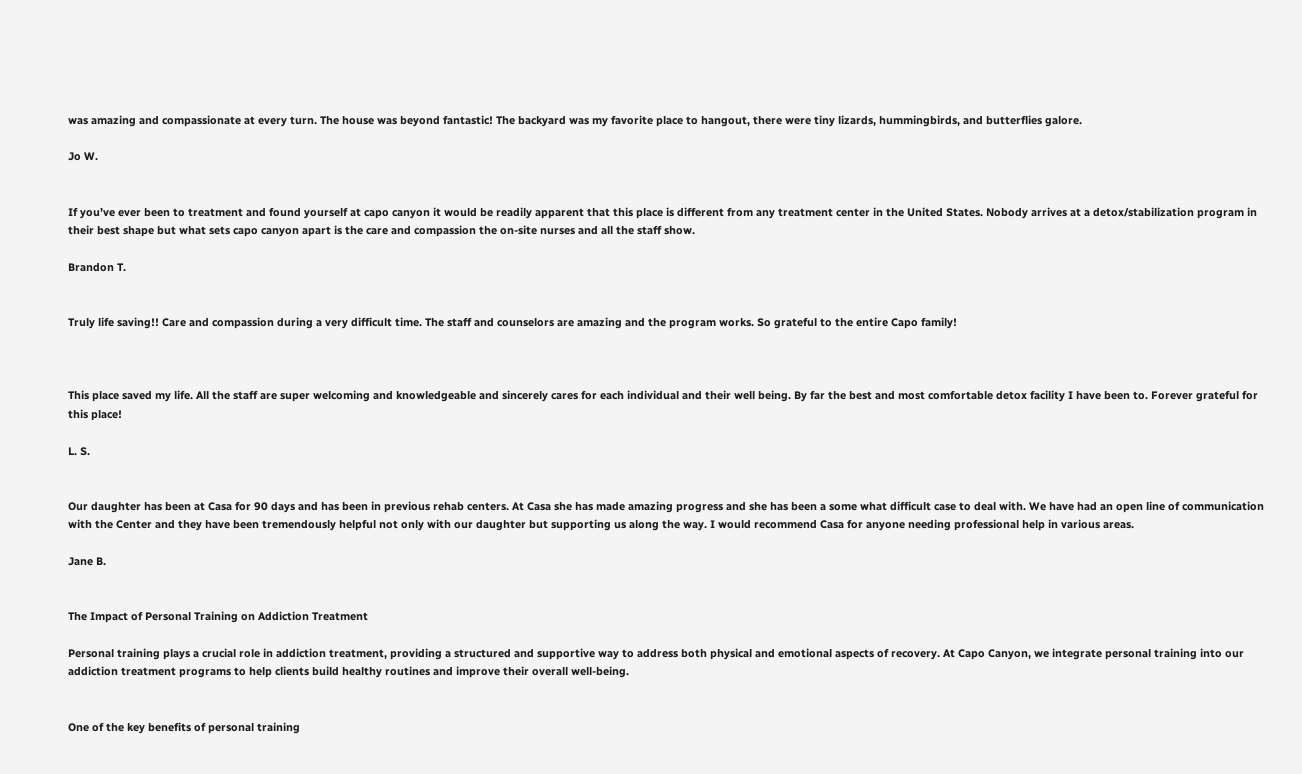was amazing and compassionate at every turn. The house was beyond fantastic! The backyard was my favorite place to hangout, there were tiny lizards, hummingbirds, and butterflies galore.

Jo W.


If you’ve ever been to treatment and found yourself at capo canyon it would be readily apparent that this place is different from any treatment center in the United States. Nobody arrives at a detox/stabilization program in their best shape but what sets capo canyon apart is the care and compassion the on-site nurses and all the staff show.

Brandon T.


Truly life saving!! Care and compassion during a very difficult time. The staff and counselors are amazing and the program works. So grateful to the entire Capo family!



This place saved my life. All the staff are super welcoming and knowledgeable and sincerely cares for each individual and their well being. By far the best and most comfortable detox facility I have been to. Forever grateful for this place!

L. S.


Our daughter has been at Casa for 90 days and has been in previous rehab centers. At Casa she has made amazing progress and she has been a some what difficult case to deal with. We have had an open line of communication with the Center and they have been tremendously helpful not only with our daughter but supporting us along the way. I would recommend Casa for anyone needing professional help in various areas.

Jane B.


The Impact of Personal Training on Addiction Treatment

Personal training plays a crucial role in addiction treatment, providing a structured and supportive way to address both physical and emotional aspects of recovery. At Capo Canyon, we integrate personal training into our addiction treatment programs to help clients build healthy routines and improve their overall well-being.


One of the key benefits of personal training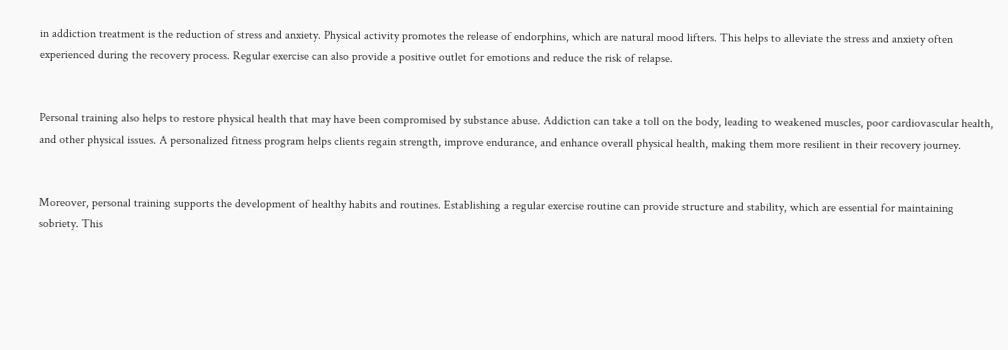in addiction treatment is the reduction of stress and anxiety. Physical activity promotes the release of endorphins, which are natural mood lifters. This helps to alleviate the stress and anxiety often experienced during the recovery process. Regular exercise can also provide a positive outlet for emotions and reduce the risk of relapse.


Personal training also helps to restore physical health that may have been compromised by substance abuse. Addiction can take a toll on the body, leading to weakened muscles, poor cardiovascular health, and other physical issues. A personalized fitness program helps clients regain strength, improve endurance, and enhance overall physical health, making them more resilient in their recovery journey.


Moreover, personal training supports the development of healthy habits and routines. Establishing a regular exercise routine can provide structure and stability, which are essential for maintaining sobriety. This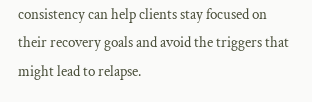consistency can help clients stay focused on their recovery goals and avoid the triggers that might lead to relapse.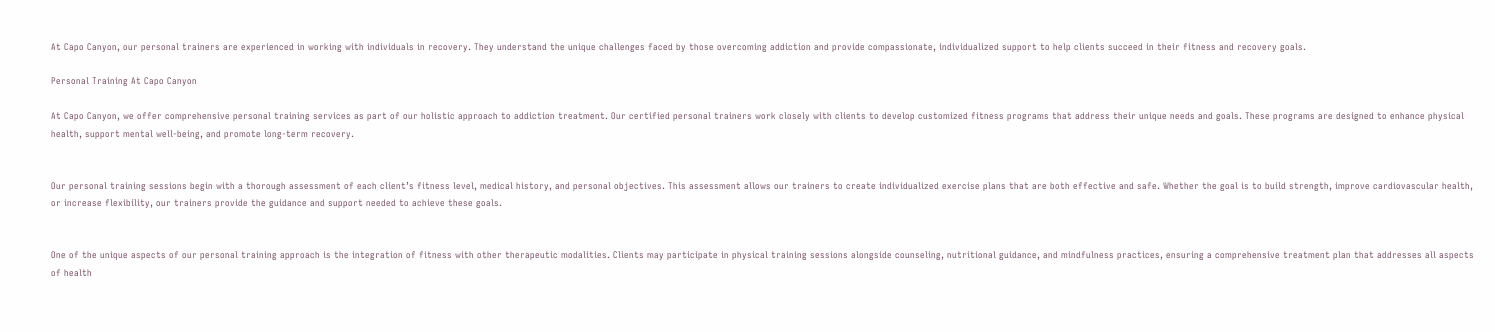At Capo Canyon, our personal trainers are experienced in working with individuals in recovery. They understand the unique challenges faced by those overcoming addiction and provide compassionate, individualized support to help clients succeed in their fitness and recovery goals.

Personal Training At Capo Canyon

At Capo Canyon, we offer comprehensive personal training services as part of our holistic approach to addiction treatment. Our certified personal trainers work closely with clients to develop customized fitness programs that address their unique needs and goals. These programs are designed to enhance physical health, support mental well-being, and promote long-term recovery.


Our personal training sessions begin with a thorough assessment of each client’s fitness level, medical history, and personal objectives. This assessment allows our trainers to create individualized exercise plans that are both effective and safe. Whether the goal is to build strength, improve cardiovascular health, or increase flexibility, our trainers provide the guidance and support needed to achieve these goals.


One of the unique aspects of our personal training approach is the integration of fitness with other therapeutic modalities. Clients may participate in physical training sessions alongside counseling, nutritional guidance, and mindfulness practices, ensuring a comprehensive treatment plan that addresses all aspects of health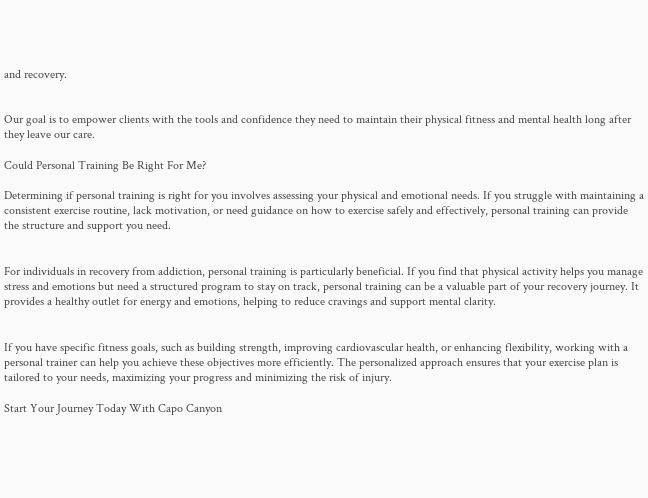and recovery.


Our goal is to empower clients with the tools and confidence they need to maintain their physical fitness and mental health long after they leave our care.

Could Personal Training Be Right For Me?

Determining if personal training is right for you involves assessing your physical and emotional needs. If you struggle with maintaining a consistent exercise routine, lack motivation, or need guidance on how to exercise safely and effectively, personal training can provide the structure and support you need.


For individuals in recovery from addiction, personal training is particularly beneficial. If you find that physical activity helps you manage stress and emotions but need a structured program to stay on track, personal training can be a valuable part of your recovery journey. It provides a healthy outlet for energy and emotions, helping to reduce cravings and support mental clarity.


If you have specific fitness goals, such as building strength, improving cardiovascular health, or enhancing flexibility, working with a personal trainer can help you achieve these objectives more efficiently. The personalized approach ensures that your exercise plan is tailored to your needs, maximizing your progress and minimizing the risk of injury.

Start Your Journey Today With Capo Canyon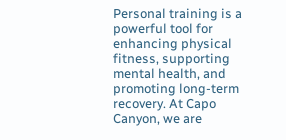Personal training is a powerful tool for enhancing physical fitness, supporting mental health, and promoting long-term recovery. At Capo Canyon, we are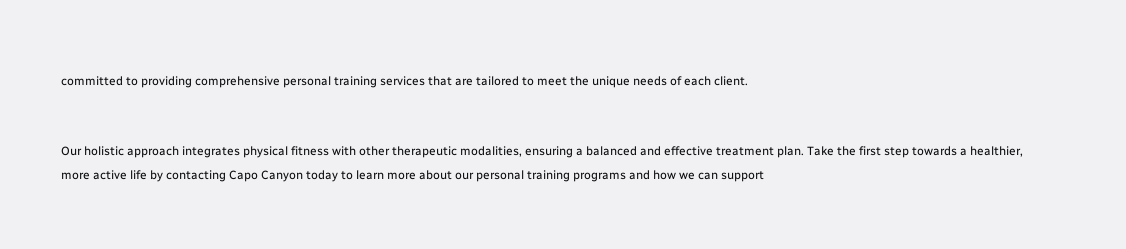committed to providing comprehensive personal training services that are tailored to meet the unique needs of each client.


Our holistic approach integrates physical fitness with other therapeutic modalities, ensuring a balanced and effective treatment plan. Take the first step towards a healthier, more active life by contacting Capo Canyon today to learn more about our personal training programs and how we can support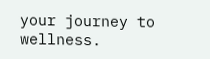your journey to wellness.